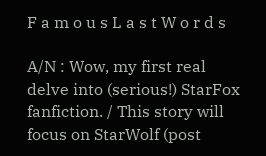F a m o u s L a s t W o r d s

A/N : Wow, my first real delve into (serious!) StarFox fanfiction. / This story will focus on StarWolf (post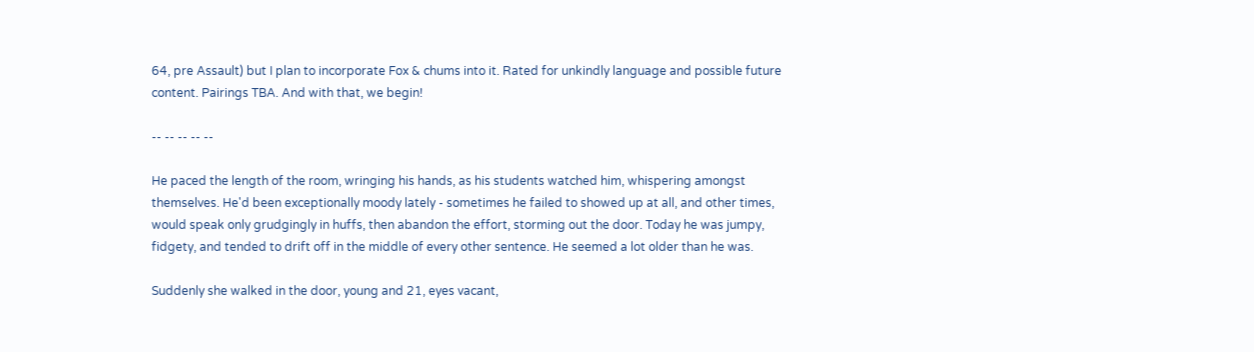64, pre Assault) but I plan to incorporate Fox & chums into it. Rated for unkindly language and possible future content. Pairings TBA. And with that, we begin!

-- -- -- -- --

He paced the length of the room, wringing his hands, as his students watched him, whispering amongst themselves. He'd been exceptionally moody lately - sometimes he failed to showed up at all, and other times, would speak only grudgingly in huffs, then abandon the effort, storming out the door. Today he was jumpy, fidgety, and tended to drift off in the middle of every other sentence. He seemed a lot older than he was.

Suddenly she walked in the door, young and 21, eyes vacant,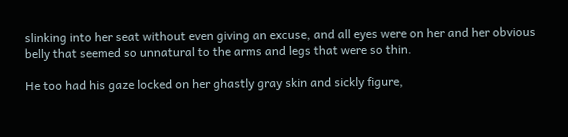slinking into her seat without even giving an excuse, and all eyes were on her and her obvious belly that seemed so unnatural to the arms and legs that were so thin.

He too had his gaze locked on her ghastly gray skin and sickly figure,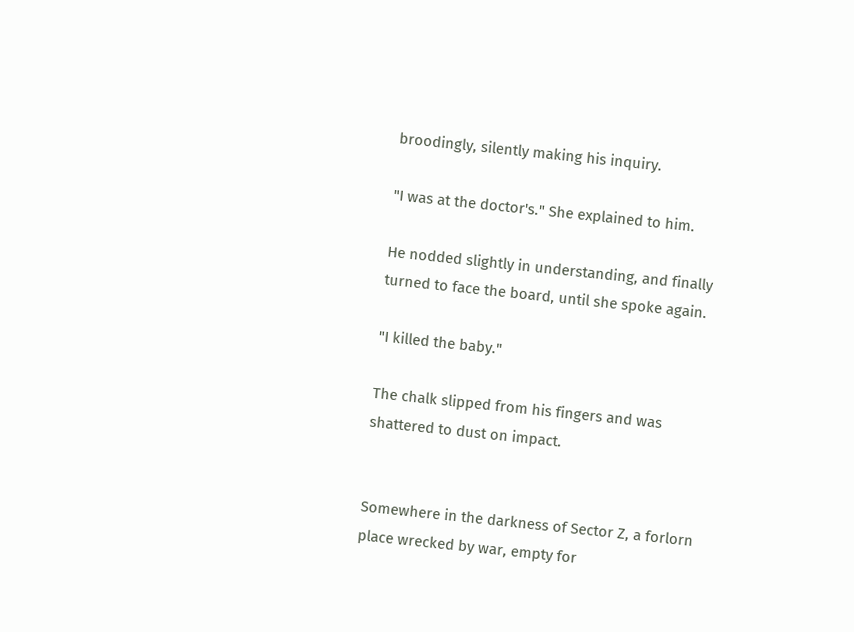broodingly, silently making his inquiry.

"I was at the doctor's." She explained to him.

He nodded slightly in understanding, and finally turned to face the board, until she spoke again.

"I killed the baby."

The chalk slipped from his fingers and was shattered to dust on impact.


Somewhere in the darkness of Sector Z, a forlorn place wrecked by war, empty for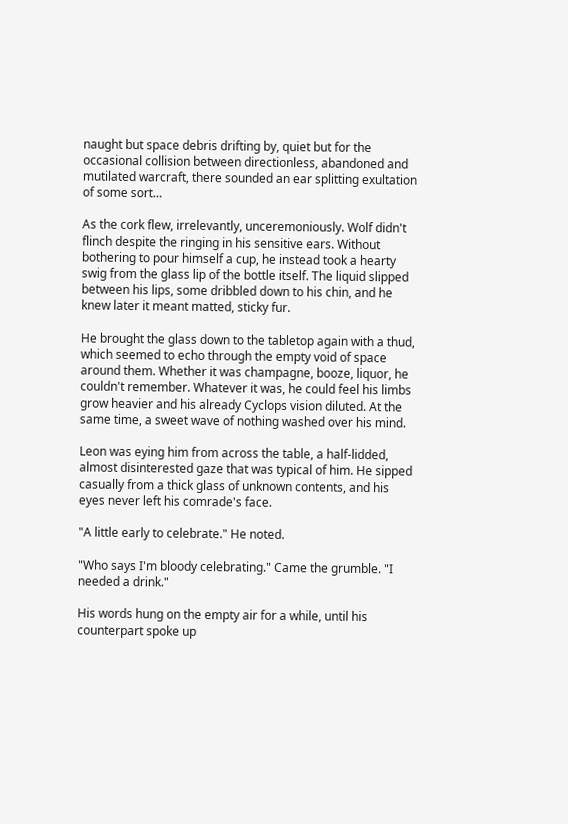naught but space debris drifting by, quiet but for the occasional collision between directionless, abandoned and mutilated warcraft, there sounded an ear splitting exultation of some sort…

As the cork flew, irrelevantly, unceremoniously. Wolf didn't flinch despite the ringing in his sensitive ears. Without bothering to pour himself a cup, he instead took a hearty swig from the glass lip of the bottle itself. The liquid slipped between his lips, some dribbled down to his chin, and he knew later it meant matted, sticky fur.

He brought the glass down to the tabletop again with a thud, which seemed to echo through the empty void of space around them. Whether it was champagne, booze, liquor, he couldn't remember. Whatever it was, he could feel his limbs grow heavier and his already Cyclops vision diluted. At the same time, a sweet wave of nothing washed over his mind.

Leon was eying him from across the table, a half-lidded, almost disinterested gaze that was typical of him. He sipped casually from a thick glass of unknown contents, and his eyes never left his comrade's face.

"A little early to celebrate." He noted.

"Who says I'm bloody celebrating." Came the grumble. "I needed a drink."

His words hung on the empty air for a while, until his counterpart spoke up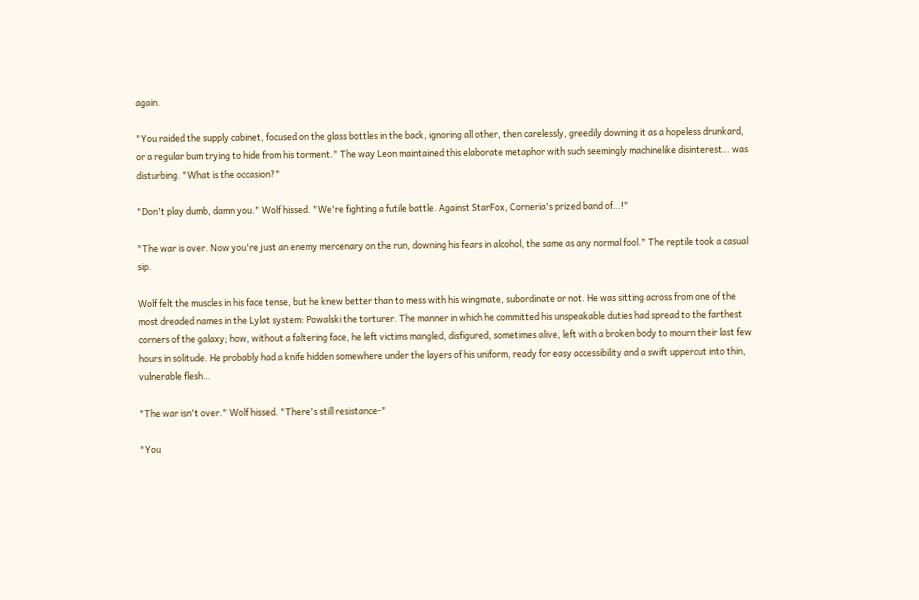again.

"You raided the supply cabinet, focused on the glass bottles in the back, ignoring all other, then carelessly, greedily downing it as a hopeless drunkard, or a regular bum trying to hide from his torment." The way Leon maintained this elaborate metaphor with such seemingly machinelike disinterest… was disturbing. "What is the occasion?"

"Don't play dumb, damn you." Wolf hissed. "We're fighting a futile battle. Against StarFox, Corneria's prized band of…!"

"The war is over. Now you're just an enemy mercenary on the run, downing his fears in alcohol, the same as any normal fool." The reptile took a casual sip.

Wolf felt the muscles in his face tense, but he knew better than to mess with his wingmate, subordinate or not. He was sitting across from one of the most dreaded names in the Lylat system: Powalski the torturer. The manner in which he committed his unspeakable duties had spread to the farthest corners of the galaxy; how, without a faltering face, he left victims mangled, disfigured, sometimes alive, left with a broken body to mourn their last few hours in solitude. He probably had a knife hidden somewhere under the layers of his uniform, ready for easy accessibility and a swift uppercut into thin, vulnerable flesh…

"The war isn't over." Wolf hissed. "There's still resistance-"

"You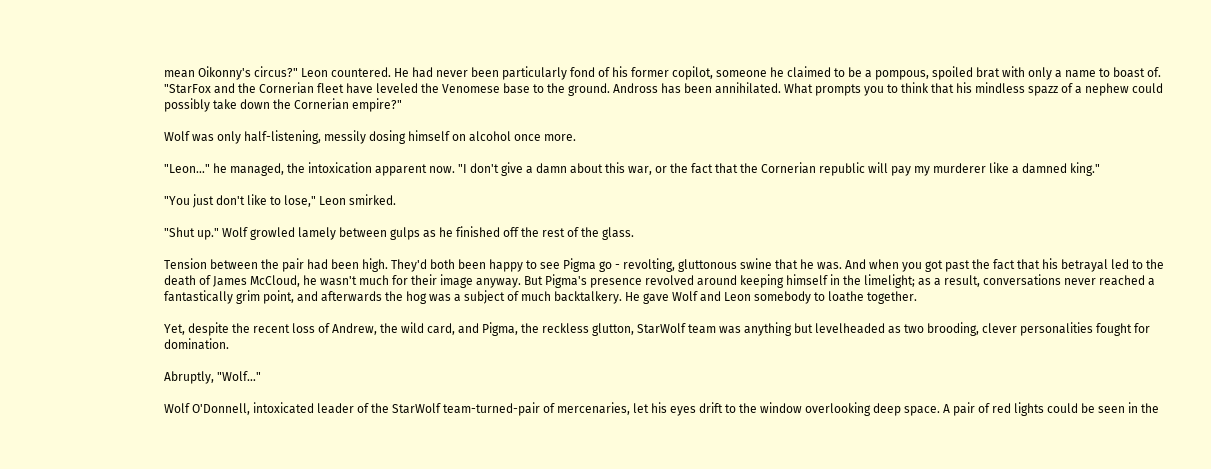mean Oikonny's circus?" Leon countered. He had never been particularly fond of his former copilot, someone he claimed to be a pompous, spoiled brat with only a name to boast of. "StarFox and the Cornerian fleet have leveled the Venomese base to the ground. Andross has been annihilated. What prompts you to think that his mindless spazz of a nephew could possibly take down the Cornerian empire?"

Wolf was only half-listening, messily dosing himself on alcohol once more.

"Leon…" he managed, the intoxication apparent now. "I don't give a damn about this war, or the fact that the Cornerian republic will pay my murderer like a damned king."

"You just don't like to lose," Leon smirked.

"Shut up." Wolf growled lamely between gulps as he finished off the rest of the glass.

Tension between the pair had been high. They'd both been happy to see Pigma go - revolting, gluttonous swine that he was. And when you got past the fact that his betrayal led to the death of James McCloud, he wasn't much for their image anyway. But Pigma's presence revolved around keeping himself in the limelight; as a result, conversations never reached a fantastically grim point, and afterwards the hog was a subject of much backtalkery. He gave Wolf and Leon somebody to loathe together.

Yet, despite the recent loss of Andrew, the wild card, and Pigma, the reckless glutton, StarWolf team was anything but levelheaded as two brooding, clever personalities fought for domination.

Abruptly, "Wolf…"

Wolf O'Donnell, intoxicated leader of the StarWolf team-turned-pair of mercenaries, let his eyes drift to the window overlooking deep space. A pair of red lights could be seen in the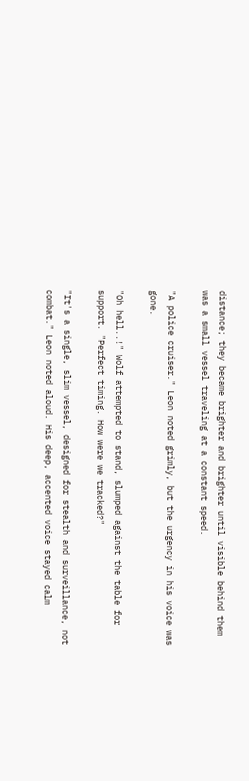distance; they became brighter and brighter until visible behind them was a small vessel traveling at a constant speed.

"A police cruiser." Leon noted grimly, but the urgency in his voice was gone.

"Oh hell..!" Wolf attempted to stand, slumped against the table for support. "Perfect timing. How were we tracked?"

"It's a single, slim vessel, designed for stealth and surveillance, not combat." Leon noted aloud. His deep, accented voice stayed calm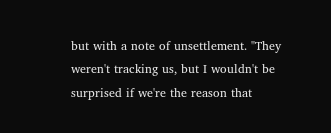but with a note of unsettlement. "They weren't tracking us, but I wouldn't be surprised if we're the reason that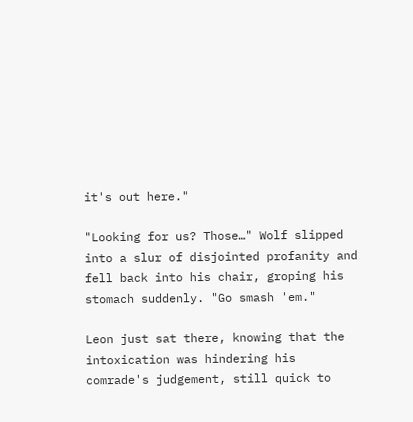it's out here."

"Looking for us? Those…" Wolf slipped into a slur of disjointed profanity and fell back into his chair, groping his stomach suddenly. "Go smash 'em."

Leon just sat there, knowing that the intoxication was hindering his comrade's judgement, still quick to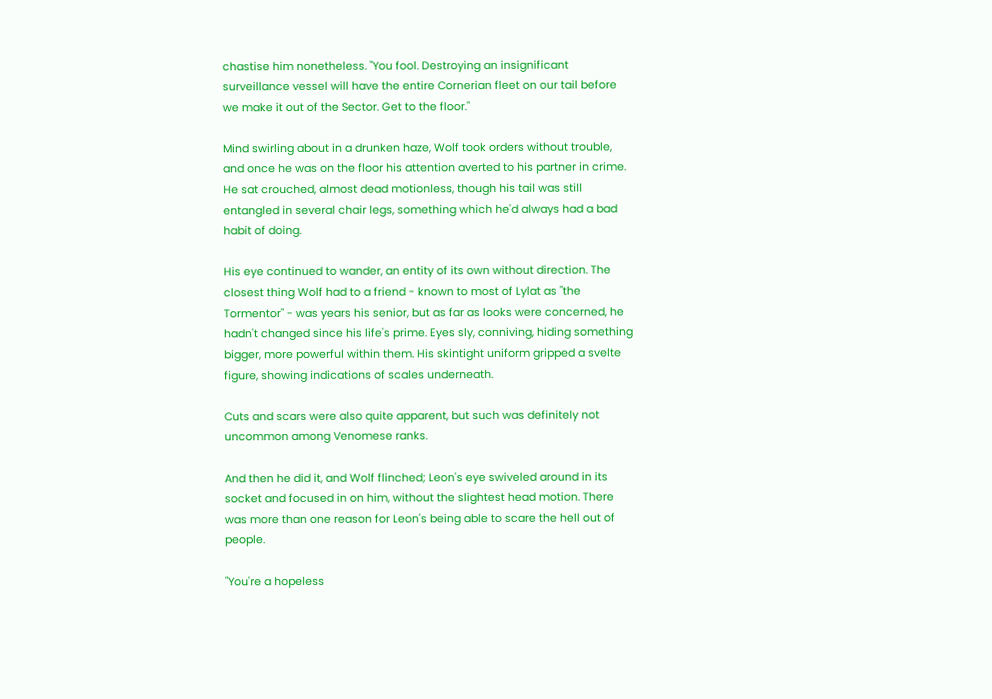chastise him nonetheless. "You fool. Destroying an insignificant surveillance vessel will have the entire Cornerian fleet on our tail before we make it out of the Sector. Get to the floor."

Mind swirling about in a drunken haze, Wolf took orders without trouble, and once he was on the floor his attention averted to his partner in crime. He sat crouched, almost dead motionless, though his tail was still entangled in several chair legs, something which he'd always had a bad habit of doing.

His eye continued to wander, an entity of its own without direction. The closest thing Wolf had to a friend - known to most of Lylat as "the Tormentor" - was years his senior, but as far as looks were concerned, he hadn't changed since his life's prime. Eyes sly, conniving, hiding something bigger, more powerful within them. His skintight uniform gripped a svelte figure, showing indications of scales underneath.

Cuts and scars were also quite apparent, but such was definitely not uncommon among Venomese ranks.

And then he did it, and Wolf flinched; Leon's eye swiveled around in its socket and focused in on him, without the slightest head motion. There was more than one reason for Leon's being able to scare the hell out of people.

"You're a hopeless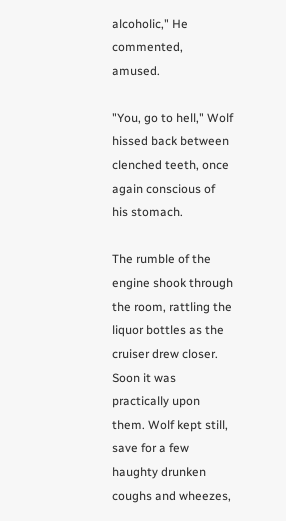alcoholic," He commented, amused.

"You, go to hell," Wolf hissed back between clenched teeth, once again conscious of his stomach.

The rumble of the engine shook through the room, rattling the liquor bottles as the cruiser drew closer. Soon it was practically upon them. Wolf kept still, save for a few haughty drunken coughs and wheezes,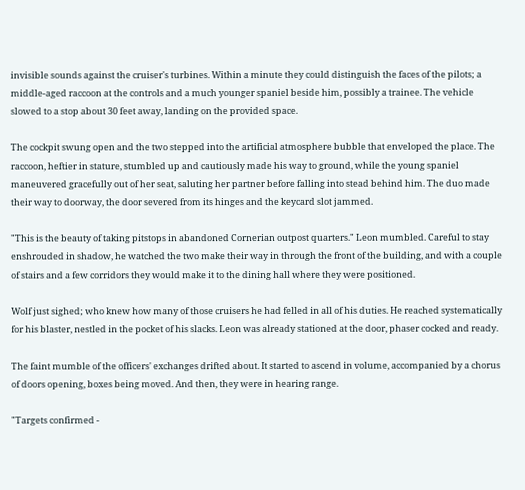invisible sounds against the cruiser's turbines. Within a minute they could distinguish the faces of the pilots; a middle-aged raccoon at the controls and a much younger spaniel beside him, possibly a trainee. The vehicle slowed to a stop about 30 feet away, landing on the provided space.

The cockpit swung open and the two stepped into the artificial atmosphere bubble that enveloped the place. The raccoon, heftier in stature, stumbled up and cautiously made his way to ground, while the young spaniel maneuvered gracefully out of her seat, saluting her partner before falling into stead behind him. The duo made their way to doorway, the door severed from its hinges and the keycard slot jammed.

"This is the beauty of taking pitstops in abandoned Cornerian outpost quarters." Leon mumbled. Careful to stay enshrouded in shadow, he watched the two make their way in through the front of the building, and with a couple of stairs and a few corridors they would make it to the dining hall where they were positioned.

Wolf just sighed; who knew how many of those cruisers he had felled in all of his duties. He reached systematically for his blaster, nestled in the pocket of his slacks. Leon was already stationed at the door, phaser cocked and ready.

The faint mumble of the officers' exchanges drifted about. It started to ascend in volume, accompanied by a chorus of doors opening, boxes being moved. And then, they were in hearing range.

"Targets confirmed -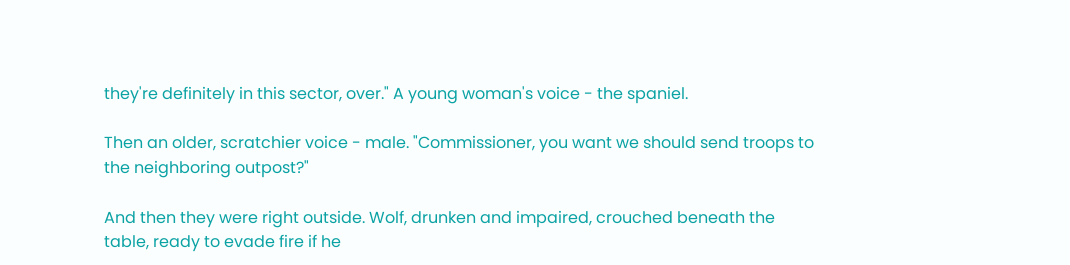they're definitely in this sector, over." A young woman's voice - the spaniel.

Then an older, scratchier voice - male. "Commissioner, you want we should send troops to the neighboring outpost?"

And then they were right outside. Wolf, drunken and impaired, crouched beneath the table, ready to evade fire if he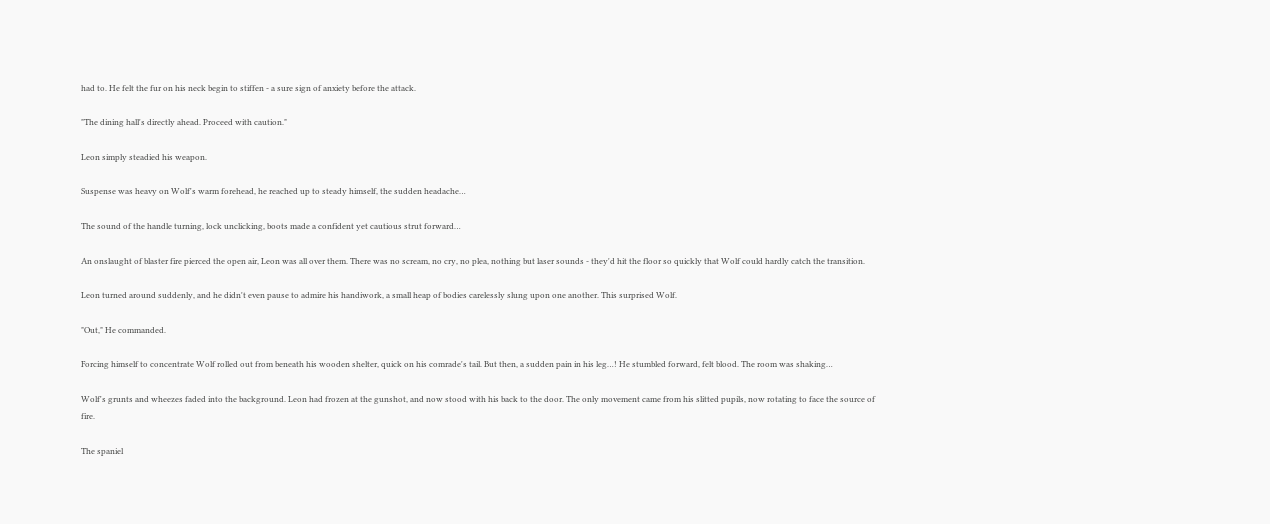had to. He felt the fur on his neck begin to stiffen - a sure sign of anxiety before the attack.

"The dining hall's directly ahead. Proceed with caution."

Leon simply steadied his weapon.

Suspense was heavy on Wolf's warm forehead, he reached up to steady himself, the sudden headache…

The sound of the handle turning, lock unclicking, boots made a confident yet cautious strut forward…

An onslaught of blaster fire pierced the open air, Leon was all over them. There was no scream, no cry, no plea, nothing but laser sounds - they'd hit the floor so quickly that Wolf could hardly catch the transition.

Leon turned around suddenly, and he didn't even pause to admire his handiwork, a small heap of bodies carelessly slung upon one another. This surprised Wolf.

"Out," He commanded.

Forcing himself to concentrate Wolf rolled out from beneath his wooden shelter, quick on his comrade's tail. But then, a sudden pain in his leg…! He stumbled forward, felt blood. The room was shaking…

Wolf's grunts and wheezes faded into the background. Leon had frozen at the gunshot, and now stood with his back to the door. The only movement came from his slitted pupils, now rotating to face the source of fire.

The spaniel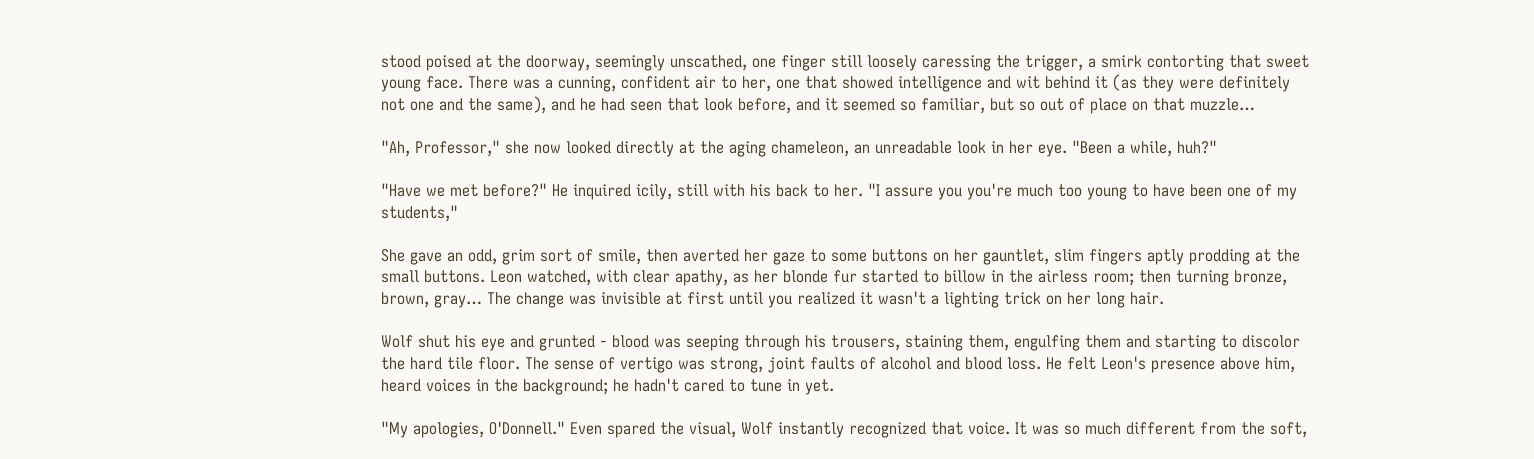stood poised at the doorway, seemingly unscathed, one finger still loosely caressing the trigger, a smirk contorting that sweet young face. There was a cunning, confident air to her, one that showed intelligence and wit behind it (as they were definitely not one and the same), and he had seen that look before, and it seemed so familiar, but so out of place on that muzzle…

"Ah, Professor," she now looked directly at the aging chameleon, an unreadable look in her eye. "Been a while, huh?"

"Have we met before?" He inquired icily, still with his back to her. "I assure you you're much too young to have been one of my students,"

She gave an odd, grim sort of smile, then averted her gaze to some buttons on her gauntlet, slim fingers aptly prodding at the small buttons. Leon watched, with clear apathy, as her blonde fur started to billow in the airless room; then turning bronze, brown, gray… The change was invisible at first until you realized it wasn't a lighting trick on her long hair.

Wolf shut his eye and grunted - blood was seeping through his trousers, staining them, engulfing them and starting to discolor the hard tile floor. The sense of vertigo was strong, joint faults of alcohol and blood loss. He felt Leon's presence above him, heard voices in the background; he hadn't cared to tune in yet.

"My apologies, O'Donnell." Even spared the visual, Wolf instantly recognized that voice. It was so much different from the soft,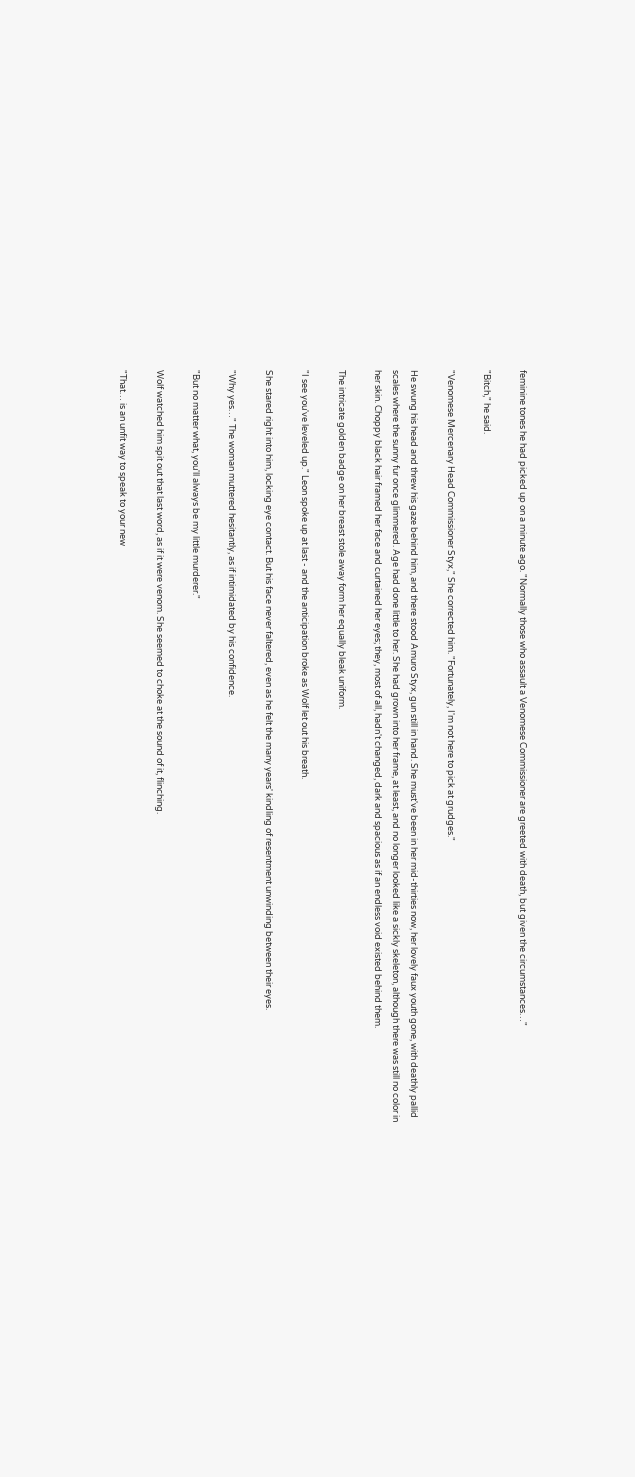feminine tones he had picked up on a minute ago. "Normally those who assault a Venomese Commissioner are greeted with death, but given the circumstances…"

"Bitch," he said.

"Venomese Mercenary Head Commissioner Styx," She corrected him. "Fortunately, I'm not here to pick at grudges."

He swung his head and threw his gaze behind him, and there stood Amuro Styx, gun still in hand. She must've been in her mid-thirties now, her lovely faux youth gone, with deathly pallid scales where the sunny fur once glimmered. Age had done little to her. She had grown into her frame, at least, and no longer looked like a sickly skeleton, although there was still no color in her skin. Choppy black hair framed her face and curtained her eyes; they, most of all, hadn't changed, dark and spacious as if an endless void existed behind them.

The intricate golden badge on her breast stole away form her equally bleak uniform.

"I see you've leveled up." Leon spoke up at last - and the anticipation broke as Wolf let out his breath.

She stared right into him, locking eye contact. But his face never faltered, even as he felt the many years' kindling of resentment unwinding between their eyes.

"Why yes…" The woman muttered hesitantly, as if intimidated by his confidence.

"But no matter what, you'll always be my little murderer."

Wolf watched him spit out that last word, as if it were venom. She seemed to choke at the sound of it, flinching.

"That… is an unfit way to speak to your new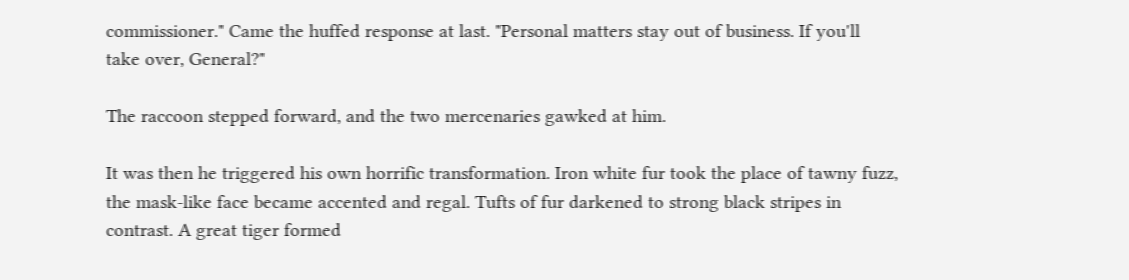commissioner." Came the huffed response at last. "Personal matters stay out of business. If you'll take over, General?"

The raccoon stepped forward, and the two mercenaries gawked at him.

It was then he triggered his own horrific transformation. Iron white fur took the place of tawny fuzz, the mask-like face became accented and regal. Tufts of fur darkened to strong black stripes in contrast. A great tiger formed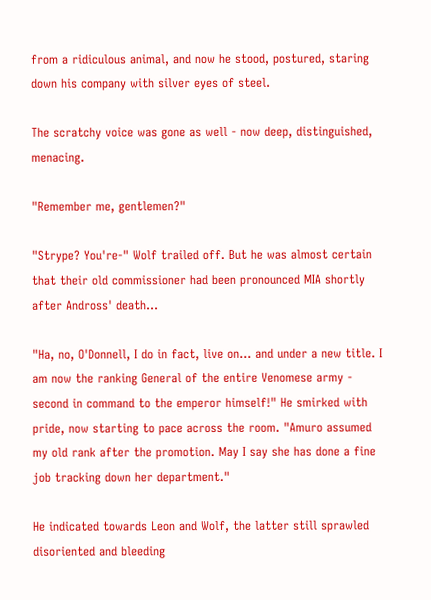from a ridiculous animal, and now he stood, postured, staring down his company with silver eyes of steel.

The scratchy voice was gone as well - now deep, distinguished, menacing.

"Remember me, gentlemen?"

"Strype? You're-" Wolf trailed off. But he was almost certain that their old commissioner had been pronounced MIA shortly after Andross' death…

"Ha, no, O'Donnell, I do in fact, live on… and under a new title. I am now the ranking General of the entire Venomese army - second in command to the emperor himself!" He smirked with pride, now starting to pace across the room. "Amuro assumed my old rank after the promotion. May I say she has done a fine job tracking down her department."

He indicated towards Leon and Wolf, the latter still sprawled disoriented and bleeding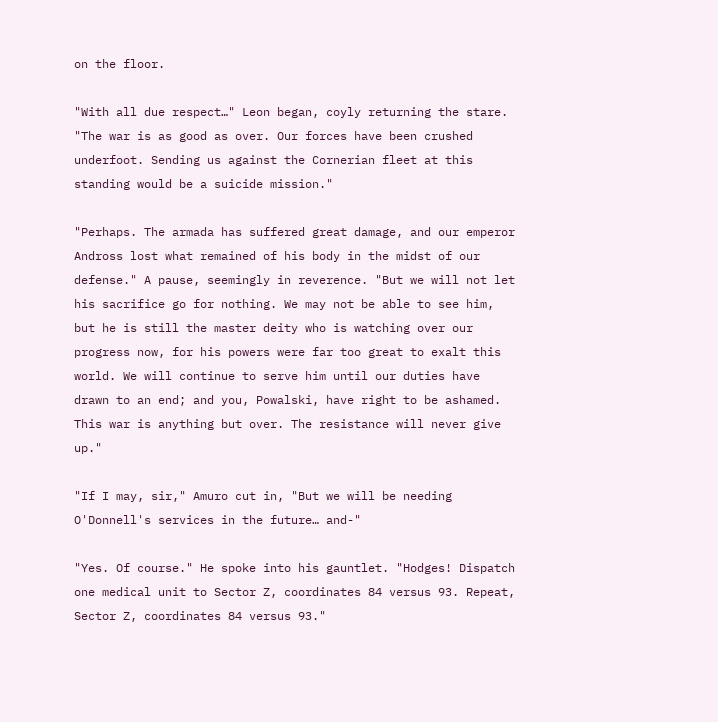on the floor.

"With all due respect…" Leon began, coyly returning the stare. "The war is as good as over. Our forces have been crushed underfoot. Sending us against the Cornerian fleet at this standing would be a suicide mission."

"Perhaps. The armada has suffered great damage, and our emperor Andross lost what remained of his body in the midst of our defense." A pause, seemingly in reverence. "But we will not let his sacrifice go for nothing. We may not be able to see him, but he is still the master deity who is watching over our progress now, for his powers were far too great to exalt this world. We will continue to serve him until our duties have drawn to an end; and you, Powalski, have right to be ashamed. This war is anything but over. The resistance will never give up."

"If I may, sir," Amuro cut in, "But we will be needing O'Donnell's services in the future… and-"

"Yes. Of course." He spoke into his gauntlet. "Hodges! Dispatch one medical unit to Sector Z, coordinates 84 versus 93. Repeat, Sector Z, coordinates 84 versus 93."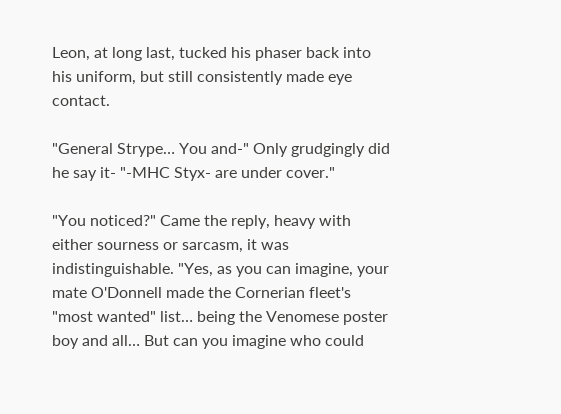Leon, at long last, tucked his phaser back into his uniform, but still consistently made eye contact.

"General Strype… You and-" Only grudgingly did he say it- "-MHC Styx- are under cover."

"You noticed?" Came the reply, heavy with either sourness or sarcasm, it was indistinguishable. "Yes, as you can imagine, your mate O'Donnell made the Cornerian fleet's "most wanted" list… being the Venomese poster boy and all… But can you imagine who could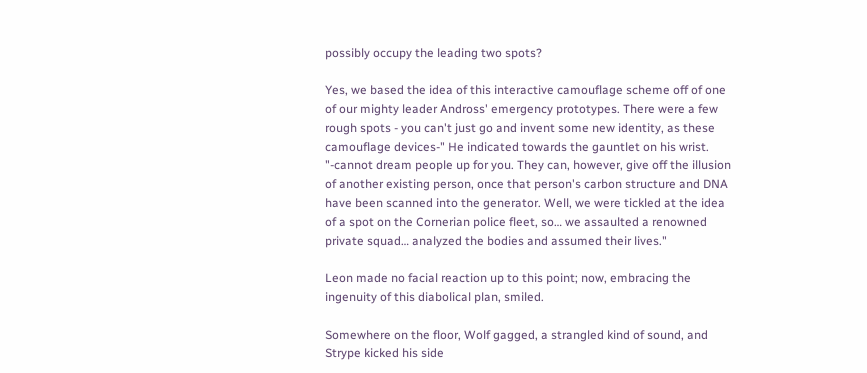possibly occupy the leading two spots?

Yes, we based the idea of this interactive camouflage scheme off of one of our mighty leader Andross' emergency prototypes. There were a few rough spots - you can't just go and invent some new identity, as these camouflage devices-" He indicated towards the gauntlet on his wrist. "-cannot dream people up for you. They can, however, give off the illusion of another existing person, once that person's carbon structure and DNA have been scanned into the generator. Well, we were tickled at the idea of a spot on the Cornerian police fleet, so… we assaulted a renowned private squad… analyzed the bodies and assumed their lives."

Leon made no facial reaction up to this point; now, embracing the ingenuity of this diabolical plan, smiled.

Somewhere on the floor, Wolf gagged, a strangled kind of sound, and Strype kicked his side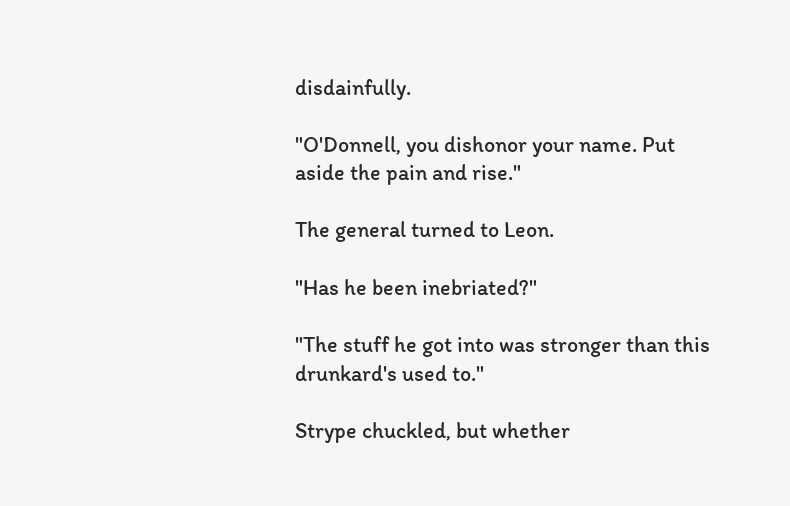disdainfully.

"O'Donnell, you dishonor your name. Put aside the pain and rise."

The general turned to Leon.

"Has he been inebriated?"

"The stuff he got into was stronger than this drunkard's used to."

Strype chuckled, but whether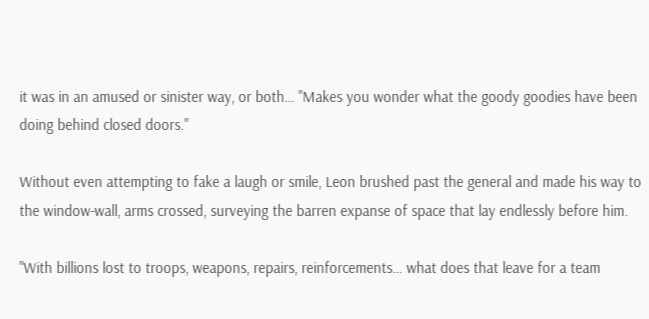it was in an amused or sinister way, or both… "Makes you wonder what the goody goodies have been doing behind closed doors."

Without even attempting to fake a laugh or smile, Leon brushed past the general and made his way to the window-wall, arms crossed, surveying the barren expanse of space that lay endlessly before him.

"With billions lost to troops, weapons, repairs, reinforcements… what does that leave for a team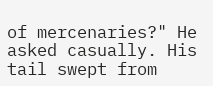of mercenaries?" He asked casually. His tail swept from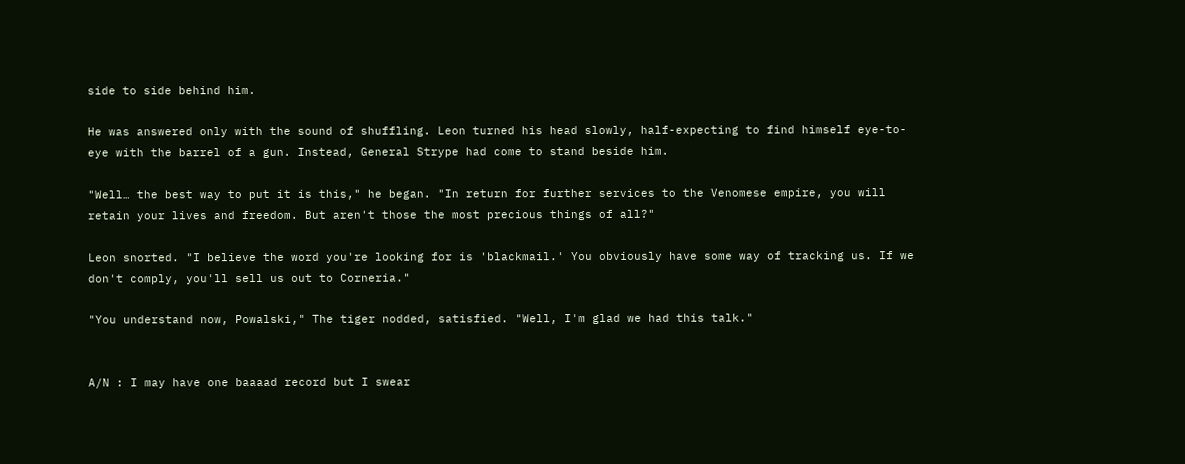side to side behind him.

He was answered only with the sound of shuffling. Leon turned his head slowly, half-expecting to find himself eye-to-eye with the barrel of a gun. Instead, General Strype had come to stand beside him.

"Well… the best way to put it is this," he began. "In return for further services to the Venomese empire, you will retain your lives and freedom. But aren't those the most precious things of all?"

Leon snorted. "I believe the word you're looking for is 'blackmail.' You obviously have some way of tracking us. If we don't comply, you'll sell us out to Corneria."

"You understand now, Powalski," The tiger nodded, satisfied. "Well, I'm glad we had this talk."


A/N : I may have one baaaad record but I swear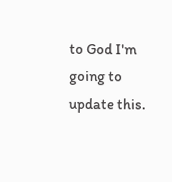to God I'm going to update this.